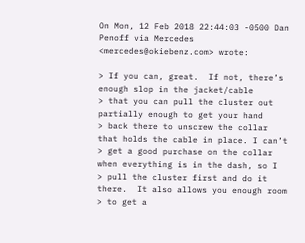On Mon, 12 Feb 2018 22:44:03 -0500 Dan Penoff via Mercedes
<mercedes@okiebenz.com> wrote:

> If you can, great.  If not, there’s enough slop in the jacket/cable
> that you can pull the cluster out partially enough to get your hand
> back there to unscrew the collar that holds the cable in place. I can’t
> get a good purchase on the collar when everything is in the dash, so I
> pull the cluster first and do it there.  It also allows you enough room
> to get a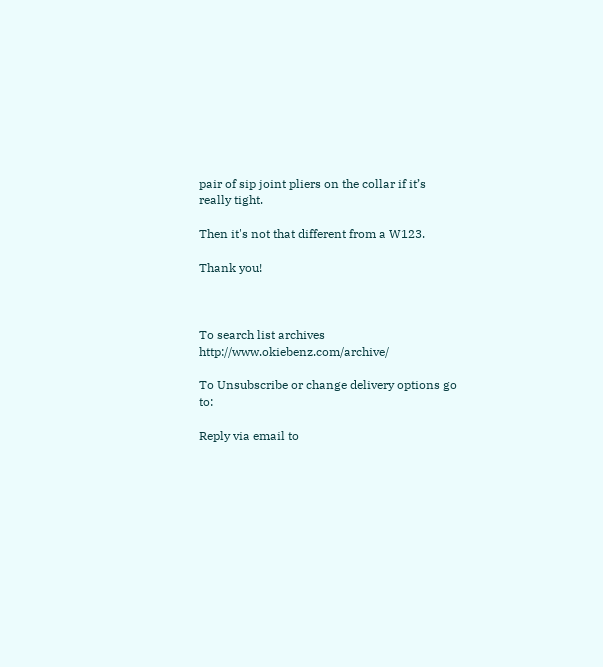pair of sip joint pliers on the collar if it’s really tight.

Then it's not that different from a W123.

Thank you!



To search list archives http://www.okiebenz.com/archive/

To Unsubscribe or change delivery options go to:

Reply via email to